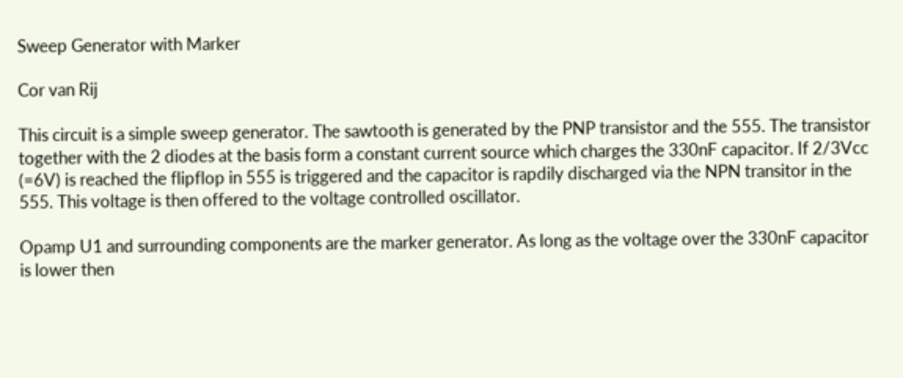Sweep Generator with Marker

Cor van Rij

This circuit is a simple sweep generator. The sawtooth is generated by the PNP transistor and the 555. The transistor together with the 2 diodes at the basis form a constant current source which charges the 330nF capacitor. If 2/3Vcc (=6V) is reached the flipflop in 555 is triggered and the capacitor is rapdily discharged via the NPN transitor in the 555. This voltage is then offered to the voltage controlled oscillator.

Opamp U1 and surrounding components are the marker generator. As long as the voltage over the 330nF capacitor is lower then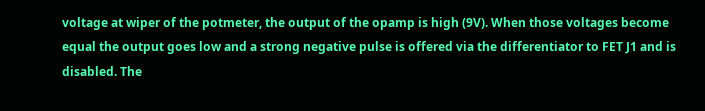voltage at wiper of the potmeter, the output of the opamp is high (9V). When those voltages become equal the output goes low and a strong negative pulse is offered via the differentiator to FET J1 and is disabled. The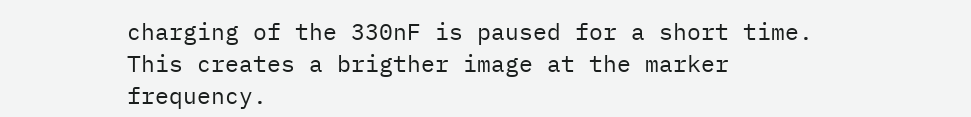charging of the 330nF is paused for a short time. This creates a brigther image at the marker frequency.